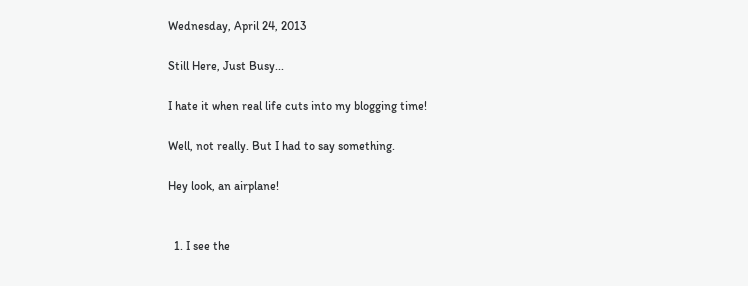Wednesday, April 24, 2013

Still Here, Just Busy...

I hate it when real life cuts into my blogging time!

Well, not really. But I had to say something.

Hey look, an airplane!


  1. I see the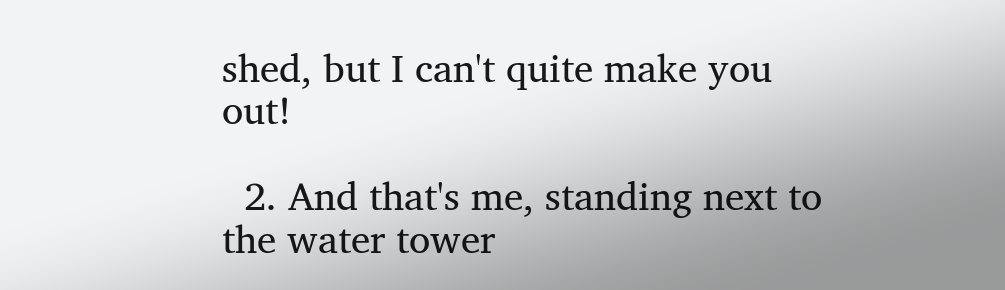shed, but I can't quite make you out!

  2. And that's me, standing next to the water tower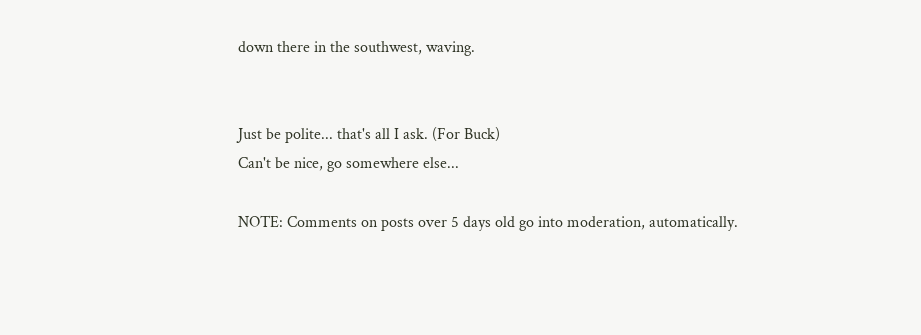down there in the southwest, waving.


Just be polite... that's all I ask. (For Buck)
Can't be nice, go somewhere else...

NOTE: Comments on posts over 5 days old go into moderation, automatically.